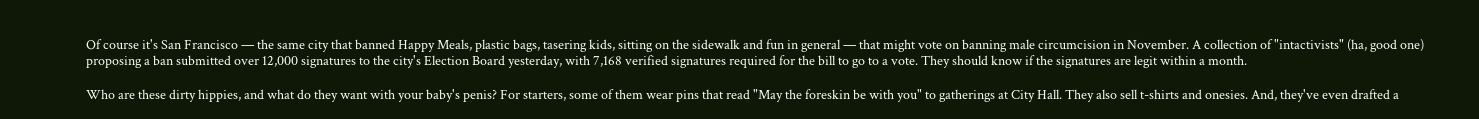Of course it's San Francisco — the same city that banned Happy Meals, plastic bags, tasering kids, sitting on the sidewalk and fun in general — that might vote on banning male circumcision in November. A collection of "intactivists" (ha, good one) proposing a ban submitted over 12,000 signatures to the city's Election Board yesterday, with 7,168 verified signatures required for the bill to go to a vote. They should know if the signatures are legit within a month.

Who are these dirty hippies, and what do they want with your baby's penis? For starters, some of them wear pins that read "May the foreskin be with you" to gatherings at City Hall. They also sell t-shirts and onesies. And, they've even drafted a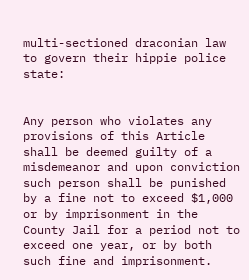multi-sectioned draconian law to govern their hippie police state:


Any person who violates any provisions of this Article shall be deemed guilty of a misdemeanor and upon conviction such person shall be punished by a fine not to exceed $1,000 or by imprisonment in the County Jail for a period not to exceed one year, or by both such fine and imprisonment.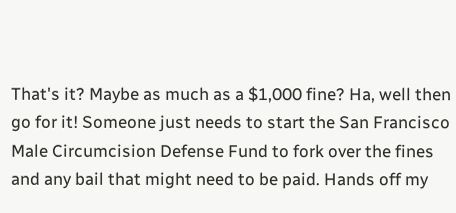That's it? Maybe as much as a $1,000 fine? Ha, well then go for it! Someone just needs to start the San Francisco Male Circumcision Defense Fund to fork over the fines and any bail that might need to be paid. Hands off my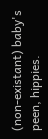(non-existant) baby's peen, hippies.